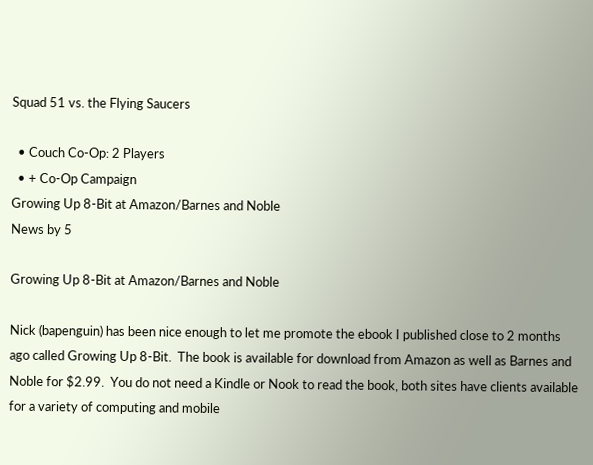Squad 51 vs. the Flying Saucers

  • Couch Co-Op: 2 Players
  • + Co-Op Campaign
Growing Up 8-Bit at Amazon/Barnes and Noble
News by 5

Growing Up 8-Bit at Amazon/Barnes and Noble

Nick (bapenguin) has been nice enough to let me promote the ebook I published close to 2 months ago called Growing Up 8-Bit.  The book is available for download from Amazon as well as Barnes and Noble for $2.99.  You do not need a Kindle or Nook to read the book, both sites have clients available for a variety of computing and mobile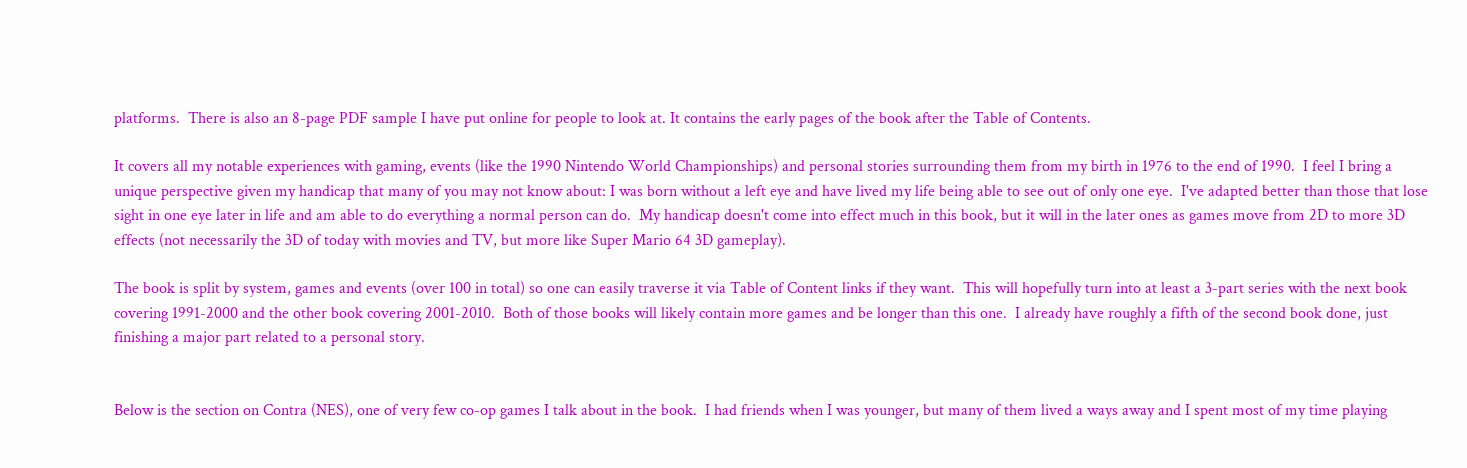platforms.  There is also an 8-page PDF sample I have put online for people to look at. It contains the early pages of the book after the Table of Contents.

It covers all my notable experiences with gaming, events (like the 1990 Nintendo World Championships) and personal stories surrounding them from my birth in 1976 to the end of 1990.  I feel I bring a unique perspective given my handicap that many of you may not know about: I was born without a left eye and have lived my life being able to see out of only one eye.  I've adapted better than those that lose sight in one eye later in life and am able to do everything a normal person can do.  My handicap doesn't come into effect much in this book, but it will in the later ones as games move from 2D to more 3D effects (not necessarily the 3D of today with movies and TV, but more like Super Mario 64 3D gameplay).

The book is split by system, games and events (over 100 in total) so one can easily traverse it via Table of Content links if they want.  This will hopefully turn into at least a 3-part series with the next book covering 1991-2000 and the other book covering 2001-2010.  Both of those books will likely contain more games and be longer than this one.  I already have roughly a fifth of the second book done, just finishing a major part related to a personal story.


Below is the section on Contra (NES), one of very few co-op games I talk about in the book.  I had friends when I was younger, but many of them lived a ways away and I spent most of my time playing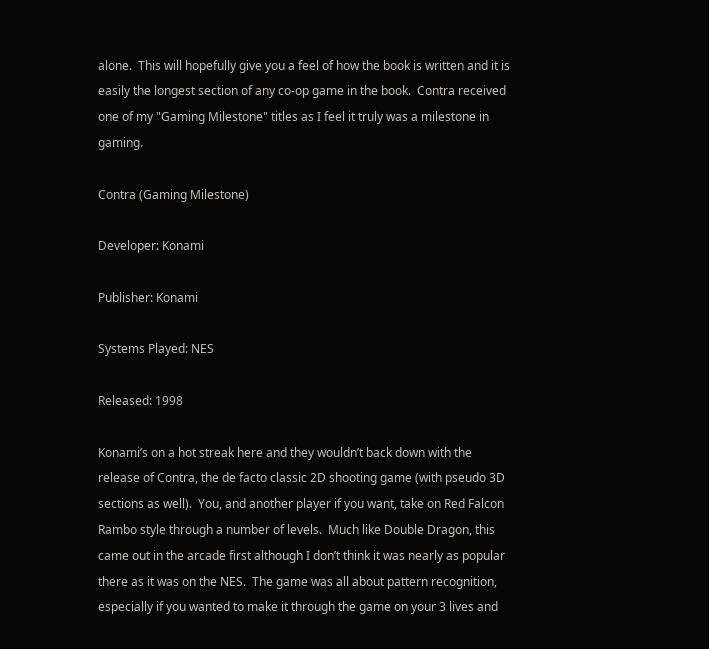alone.  This will hopefully give you a feel of how the book is written and it is easily the longest section of any co-op game in the book.  Contra received one of my "Gaming Milestone" titles as I feel it truly was a milestone in gaming.

Contra (Gaming Milestone)

Developer: Konami

Publisher: Konami

Systems Played: NES

Released: 1998

Konami’s on a hot streak here and they wouldn’t back down with the release of Contra, the de facto classic 2D shooting game (with pseudo 3D sections as well).  You, and another player if you want, take on Red Falcon Rambo style through a number of levels.  Much like Double Dragon, this came out in the arcade first although I don’t think it was nearly as popular there as it was on the NES.  The game was all about pattern recognition, especially if you wanted to make it through the game on your 3 lives and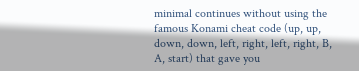minimal continues without using the famous Konami cheat code (up, up, down, down, left, right, left, right, B, A, start) that gave you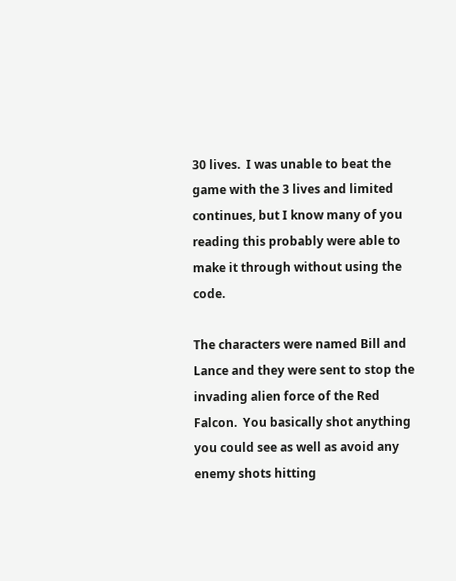30 lives.  I was unable to beat the game with the 3 lives and limited continues, but I know many of you reading this probably were able to make it through without using the code.

The characters were named Bill and Lance and they were sent to stop the invading alien force of the Red Falcon.  You basically shot anything you could see as well as avoid any enemy shots hitting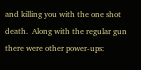and killing you with the one shot death.  Along with the regular gun there were other power-ups: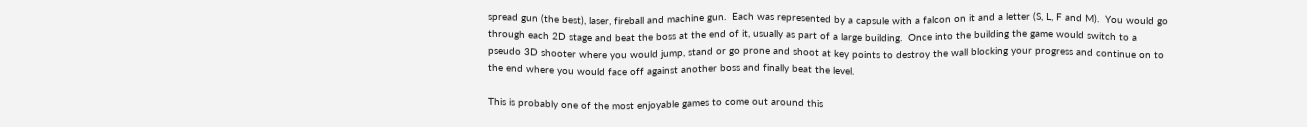spread gun (the best), laser, fireball and machine gun.  Each was represented by a capsule with a falcon on it and a letter (S, L, F and M).  You would go through each 2D stage and beat the boss at the end of it, usually as part of a large building.  Once into the building the game would switch to a pseudo 3D shooter where you would jump, stand or go prone and shoot at key points to destroy the wall blocking your progress and continue on to the end where you would face off against another boss and finally beat the level.

This is probably one of the most enjoyable games to come out around this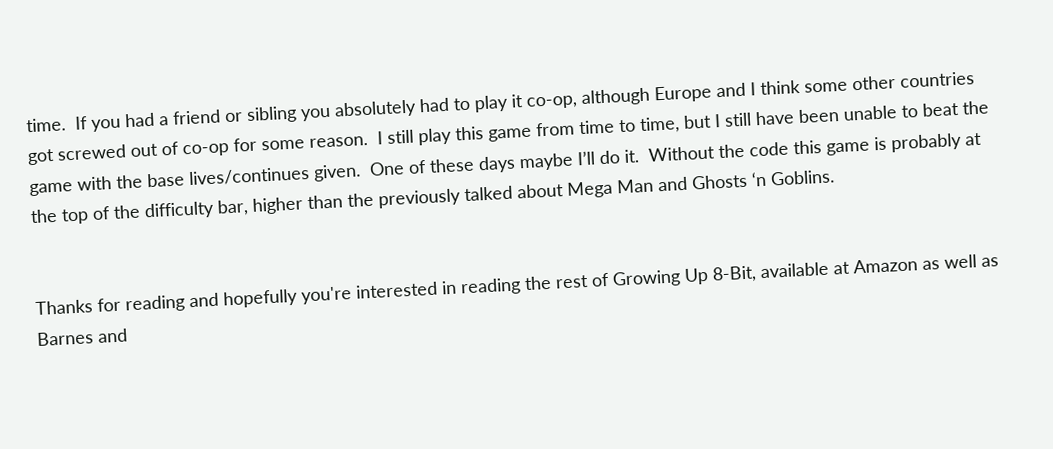time.  If you had a friend or sibling you absolutely had to play it co-op, although Europe and I think some other countries got screwed out of co-op for some reason.  I still play this game from time to time, but I still have been unable to beat the game with the base lives/continues given.  One of these days maybe I’ll do it.  Without the code this game is probably at the top of the difficulty bar, higher than the previously talked about Mega Man and Ghosts ‘n Goblins.


Thanks for reading and hopefully you're interested in reading the rest of Growing Up 8-Bit, available at Amazon as well as Barnes and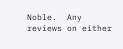Noble.  Any reviews on either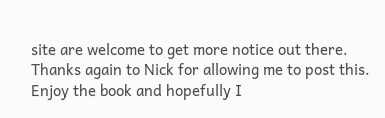site are welcome to get more notice out there.  Thanks again to Nick for allowing me to post this.  Enjoy the book and hopefully I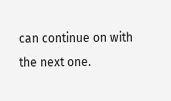can continue on with the next one.